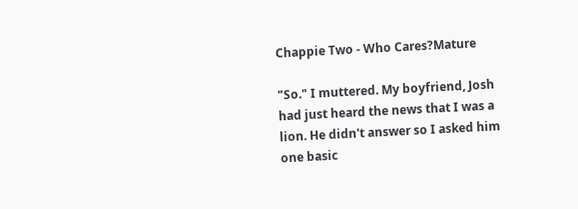Chappie Two - Who Cares?Mature

"So." I muttered. My boyfriend, Josh had just heard the news that I was a lion. He didn't answer so I asked him one basic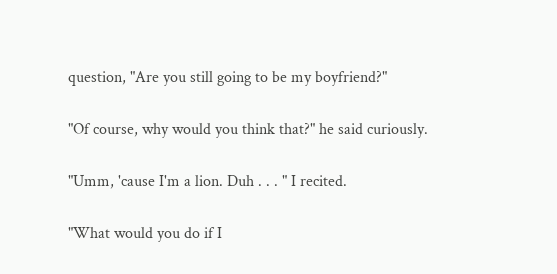question, "Are you still going to be my boyfriend?"

"Of course, why would you think that?" he said curiously.

"Umm, 'cause I'm a lion. Duh . . . " I recited.

"What would you do if I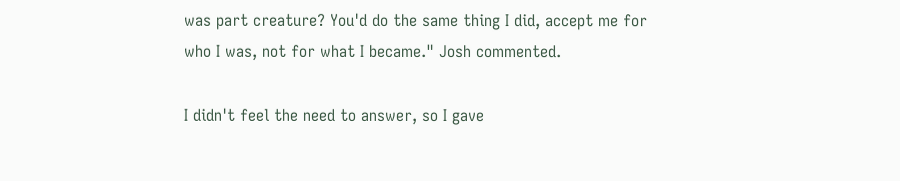was part creature? You'd do the same thing I did, accept me for who I was, not for what I became." Josh commented.

I didn't feel the need to answer, so I gave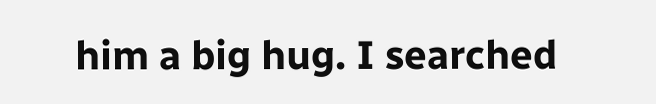him a big hug. I searched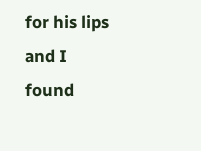for his lips and I found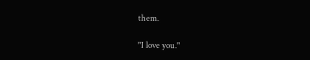them.

"I love you."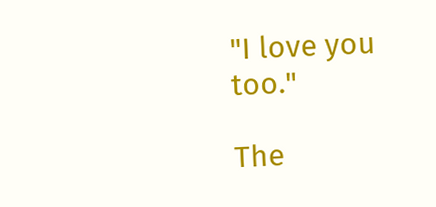"I love you too."

The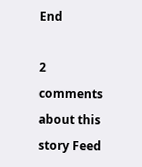End

2 comments about this story Feed